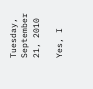Tuesday, September 21, 2010

Yes, I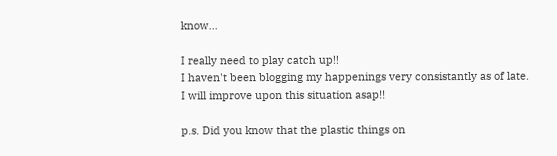know...

I really need to play catch up!!
I haven't been blogging my happenings very consistantly as of late.
I will improve upon this situation asap!!

p.s. Did you know that the plastic things on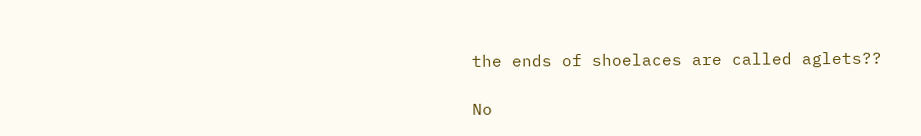the ends of shoelaces are called aglets??

No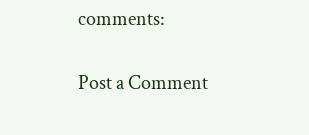comments:

Post a Comment